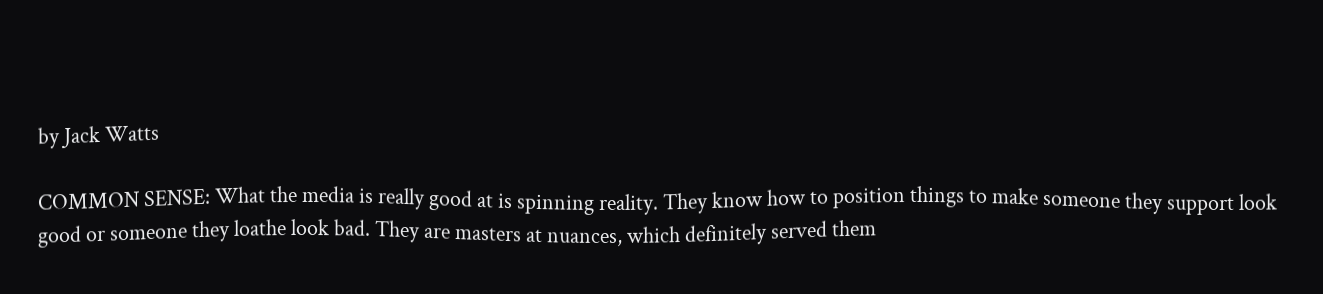by Jack Watts

COMMON SENSE: What the media is really good at is spinning reality. They know how to position things to make someone they support look good or someone they loathe look bad. They are masters at nuances, which definitely served them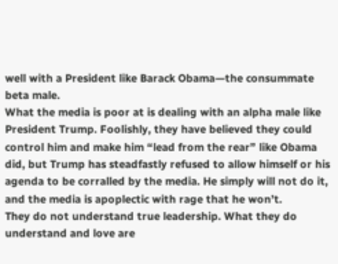well with a President like Barack Obama—the consummate beta male.
What the media is poor at is dealing with an alpha male like President Trump. Foolishly, they have believed they could control him and make him “lead from the rear” like Obama did, but Trump has steadfastly refused to allow himself or his agenda to be corralled by the media. He simply will not do it, and the media is apoplectic with rage that he won’t.
They do not understand true leadership. What they do understand and love are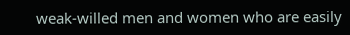weak-willed men and women who are easily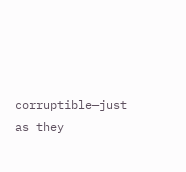corruptible—just as they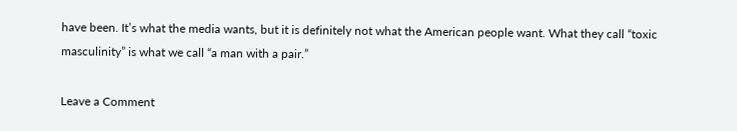have been. It’s what the media wants, but it is definitely not what the American people want. What they call “toxic masculinity” is what we call “a man with a pair.”

Leave a Comment